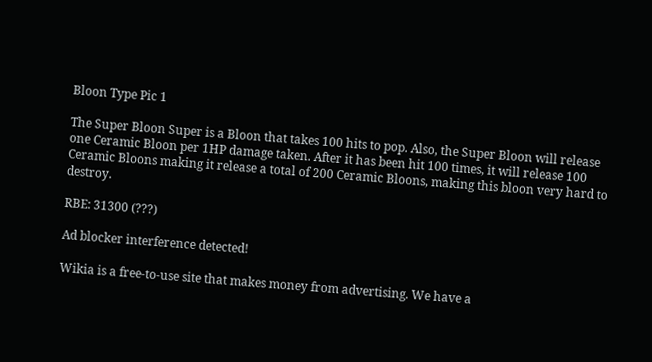Bloon Type Pic 1

The Super Bloon Super is a Bloon that takes 100 hits to pop. Also, the Super Bloon will release one Ceramic Bloon per 1HP damage taken. After it has been hit 100 times, it will release 100 Ceramic Bloons making it release a total of 200 Ceramic Bloons, making this bloon very hard to destroy.

RBE: 31300 (???)

Ad blocker interference detected!

Wikia is a free-to-use site that makes money from advertising. We have a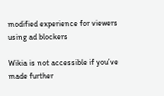modified experience for viewers using ad blockers

Wikia is not accessible if you’ve made further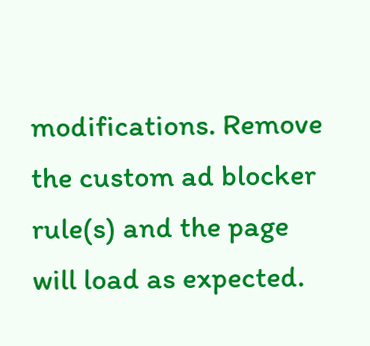modifications. Remove the custom ad blocker rule(s) and the page will load as expected.